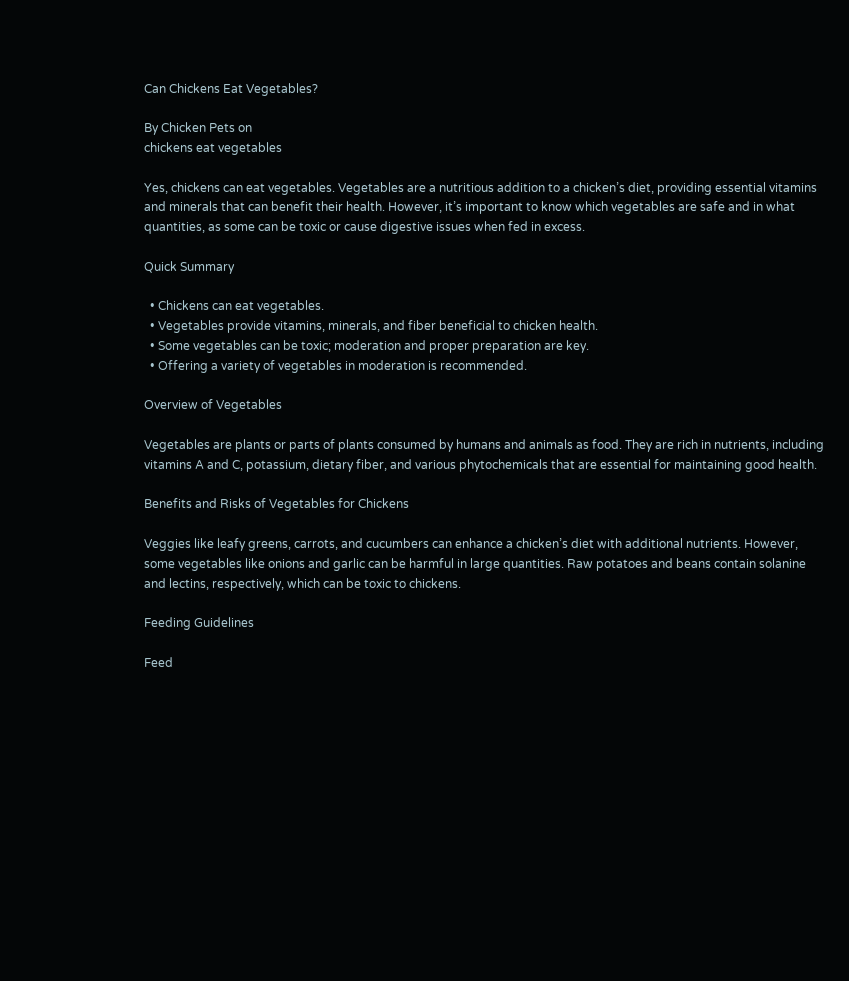Can Chickens Eat Vegetables?

By Chicken Pets on
chickens eat vegetables

Yes, chickens can eat vegetables. Vegetables are a nutritious addition to a chicken’s diet, providing essential vitamins and minerals that can benefit their health. However, it’s important to know which vegetables are safe and in what quantities, as some can be toxic or cause digestive issues when fed in excess.

Quick Summary

  • Chickens can eat vegetables.
  • Vegetables provide vitamins, minerals, and fiber beneficial to chicken health.
  • Some vegetables can be toxic; moderation and proper preparation are key.
  • Offering a variety of vegetables in moderation is recommended.

Overview of Vegetables

Vegetables are plants or parts of plants consumed by humans and animals as food. They are rich in nutrients, including vitamins A and C, potassium, dietary fiber, and various phytochemicals that are essential for maintaining good health.

Benefits and Risks of Vegetables for Chickens

Veggies like leafy greens, carrots, and cucumbers can enhance a chicken’s diet with additional nutrients. However, some vegetables like onions and garlic can be harmful in large quantities. Raw potatoes and beans contain solanine and lectins, respectively, which can be toxic to chickens.

Feeding Guidelines

Feed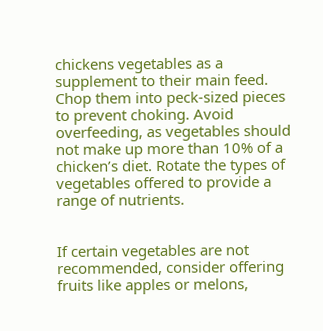chickens vegetables as a supplement to their main feed. Chop them into peck-sized pieces to prevent choking. Avoid overfeeding, as vegetables should not make up more than 10% of a chicken’s diet. Rotate the types of vegetables offered to provide a range of nutrients.


If certain vegetables are not recommended, consider offering fruits like apples or melons,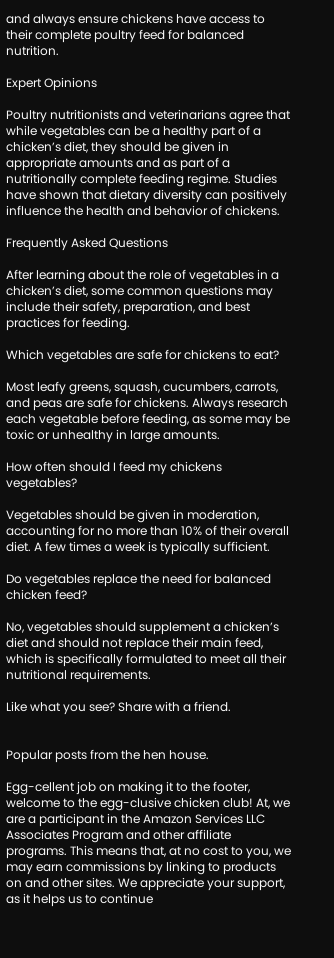and always ensure chickens have access to their complete poultry feed for balanced nutrition.

Expert Opinions

Poultry nutritionists and veterinarians agree that while vegetables can be a healthy part of a chicken’s diet, they should be given in appropriate amounts and as part of a nutritionally complete feeding regime. Studies have shown that dietary diversity can positively influence the health and behavior of chickens.

Frequently Asked Questions

After learning about the role of vegetables in a chicken’s diet, some common questions may include their safety, preparation, and best practices for feeding.

Which vegetables are safe for chickens to eat?

Most leafy greens, squash, cucumbers, carrots, and peas are safe for chickens. Always research each vegetable before feeding, as some may be toxic or unhealthy in large amounts.

How often should I feed my chickens vegetables?

Vegetables should be given in moderation, accounting for no more than 10% of their overall diet. A few times a week is typically sufficient.

Do vegetables replace the need for balanced chicken feed?

No, vegetables should supplement a chicken’s diet and should not replace their main feed, which is specifically formulated to meet all their nutritional requirements.

Like what you see? Share with a friend.


Popular posts from the hen house.

Egg-cellent job on making it to the footer, welcome to the egg-clusive chicken club! At, we are a participant in the Amazon Services LLC Associates Program and other affiliate programs. This means that, at no cost to you, we may earn commissions by linking to products on and other sites. We appreciate your support, as it helps us to continue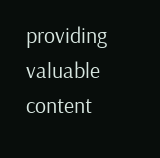providing valuable content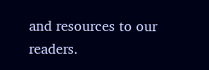and resources to our readers.